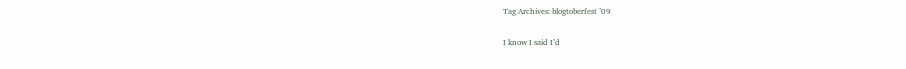Tag Archives: blogtoberfest ’09

I know I said I’d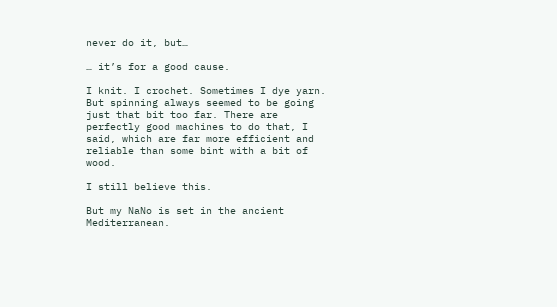never do it, but…

… it’s for a good cause.

I knit. I crochet. Sometimes I dye yarn. But spinning always seemed to be going just that bit too far. There are perfectly good machines to do that, I said, which are far more efficient and reliable than some bint with a bit of wood.

I still believe this.

But my NaNo is set in the ancient Mediterranean.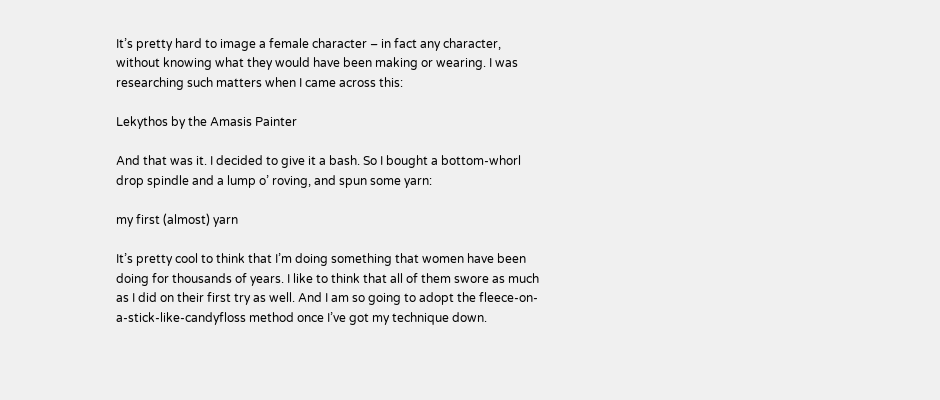It’s pretty hard to image a female character – in fact any character, without knowing what they would have been making or wearing. I was researching such matters when I came across this:

Lekythos by the Amasis Painter

And that was it. I decided to give it a bash. So I bought a bottom-whorl drop spindle and a lump o’ roving, and spun some yarn:

my first (almost) yarn

It’s pretty cool to think that I’m doing something that women have been doing for thousands of years. I like to think that all of them swore as much as I did on their first try as well. And I am so going to adopt the fleece-on-a-stick-like-candyfloss method once I’ve got my technique down.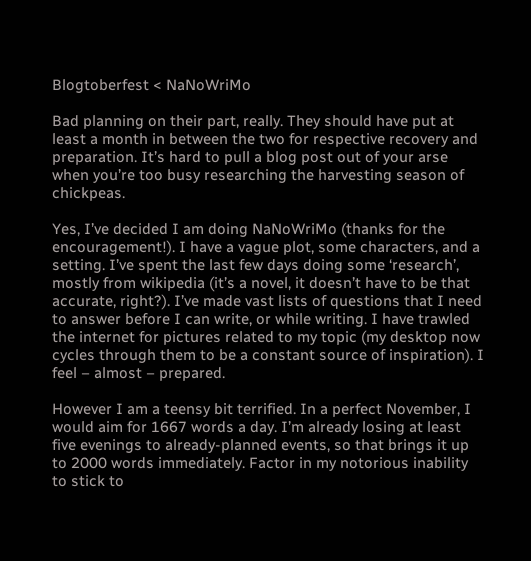Blogtoberfest < NaNoWriMo

Bad planning on their part, really. They should have put at least a month in between the two for respective recovery and preparation. It’s hard to pull a blog post out of your arse when you’re too busy researching the harvesting season of chickpeas.

Yes, I’ve decided I am doing NaNoWriMo (thanks for the encouragement!). I have a vague plot, some characters, and a setting. I’ve spent the last few days doing some ‘research’, mostly from wikipedia (it’s a novel, it doesn’t have to be that accurate, right?). I’ve made vast lists of questions that I need to answer before I can write, or while writing. I have trawled the internet for pictures related to my topic (my desktop now cycles through them to be a constant source of inspiration). I feel – almost – prepared.

However I am a teensy bit terrified. In a perfect November, I would aim for 1667 words a day. I’m already losing at least five evenings to already-planned events, so that brings it up to 2000 words immediately. Factor in my notorious inability to stick to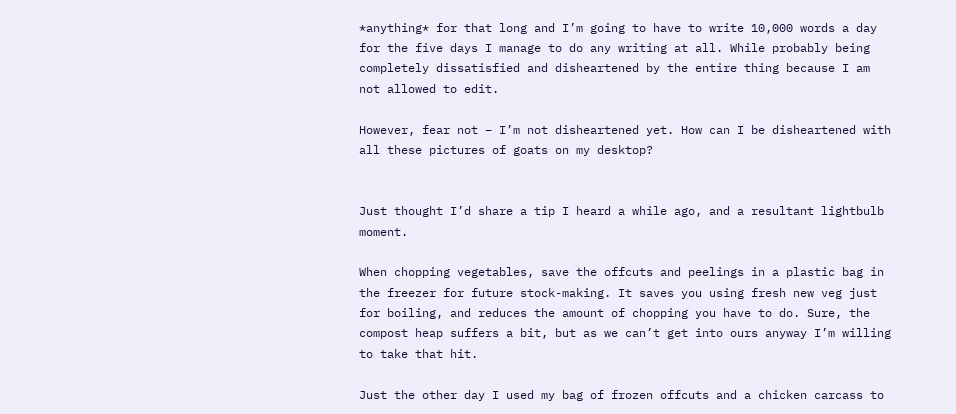*anything* for that long and I’m going to have to write 10,000 words a day for the five days I manage to do any writing at all. While probably being completely dissatisfied and disheartened by the entire thing because I am not allowed to edit.

However, fear not – I’m not disheartened yet. How can I be disheartened with all these pictures of goats on my desktop?


Just thought I’d share a tip I heard a while ago, and a resultant lightbulb moment.

When chopping vegetables, save the offcuts and peelings in a plastic bag in the freezer for future stock-making. It saves you using fresh new veg just for boiling, and reduces the amount of chopping you have to do. Sure, the compost heap suffers a bit, but as we can’t get into ours anyway I’m willing to take that hit.

Just the other day I used my bag of frozen offcuts and a chicken carcass to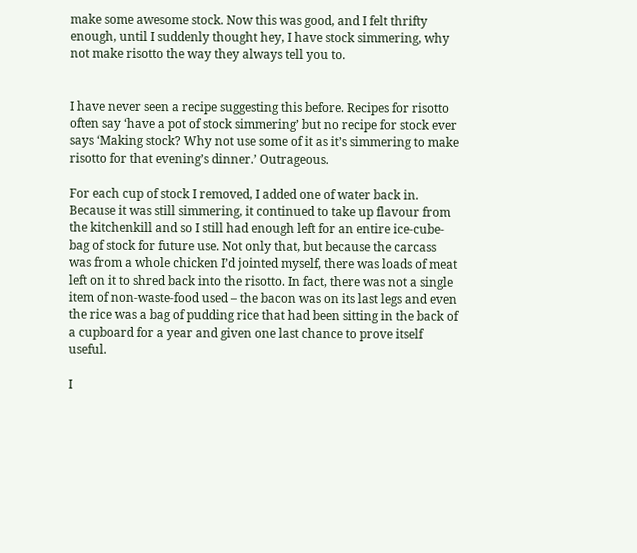make some awesome stock. Now this was good, and I felt thrifty enough, until I suddenly thought hey, I have stock simmering, why not make risotto the way they always tell you to.


I have never seen a recipe suggesting this before. Recipes for risotto often say ‘have a pot of stock simmering’ but no recipe for stock ever says ‘Making stock? Why not use some of it as it’s simmering to make risotto for that evening’s dinner.’ Outrageous.

For each cup of stock I removed, I added one of water back in. Because it was still simmering, it continued to take up flavour from the kitchenkill and so I still had enough left for an entire ice-cube-bag of stock for future use. Not only that, but because the carcass was from a whole chicken I’d jointed myself, there was loads of meat left on it to shred back into the risotto. In fact, there was not a single item of non-waste-food used – the bacon was on its last legs and even the rice was a bag of pudding rice that had been sitting in the back of a cupboard for a year and given one last chance to prove itself useful.

I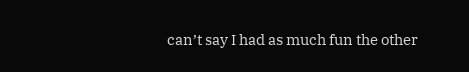can’t say I had as much fun the other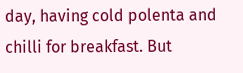day, having cold polenta and chilli for breakfast. But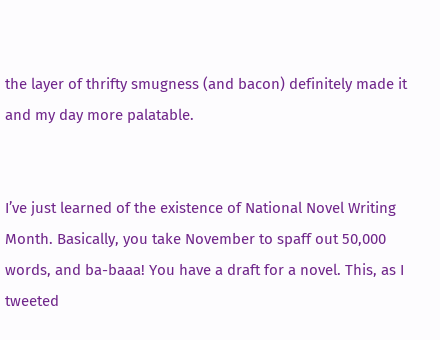the layer of thrifty smugness (and bacon) definitely made it and my day more palatable.


I’ve just learned of the existence of National Novel Writing Month. Basically, you take November to spaff out 50,000 words, and ba-baaa! You have a draft for a novel. This, as I tweeted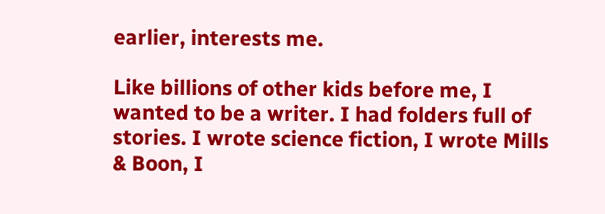earlier, interests me.

Like billions of other kids before me, I wanted to be a writer. I had folders full of stories. I wrote science fiction, I wrote Mills & Boon, I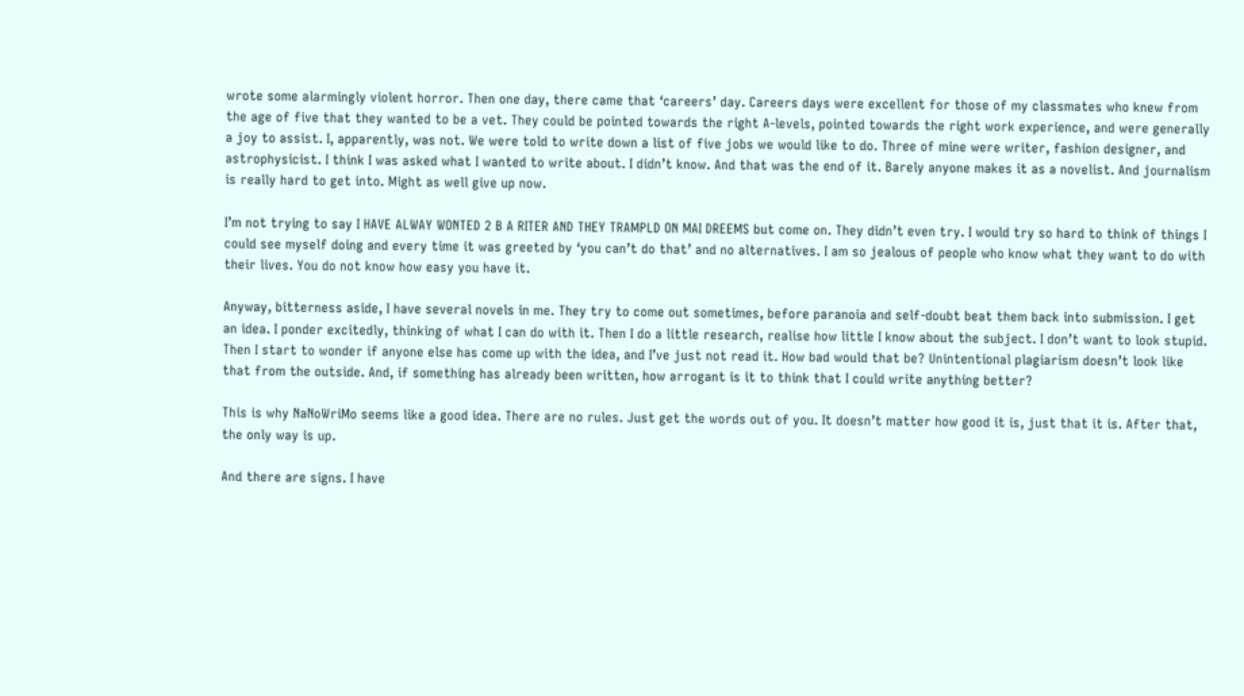wrote some alarmingly violent horror. Then one day, there came that ‘careers’ day. Careers days were excellent for those of my classmates who knew from the age of five that they wanted to be a vet. They could be pointed towards the right A-levels, pointed towards the right work experience, and were generally a joy to assist. I, apparently, was not. We were told to write down a list of five jobs we would like to do. Three of mine were writer, fashion designer, and astrophysicist. I think I was asked what I wanted to write about. I didn’t know. And that was the end of it. Barely anyone makes it as a novelist. And journalism is really hard to get into. Might as well give up now.

I’m not trying to say I HAVE ALWAY WONTED 2 B A RITER AND THEY TRAMPLD ON MAI DREEMS but come on. They didn’t even try. I would try so hard to think of things I could see myself doing and every time it was greeted by ‘you can’t do that’ and no alternatives. I am so jealous of people who know what they want to do with their lives. You do not know how easy you have it.

Anyway, bitterness aside, I have several novels in me. They try to come out sometimes, before paranoia and self-doubt beat them back into submission. I get an idea. I ponder excitedly, thinking of what I can do with it. Then I do a little research, realise how little I know about the subject. I don’t want to look stupid. Then I start to wonder if anyone else has come up with the idea, and I’ve just not read it. How bad would that be? Unintentional plagiarism doesn’t look like that from the outside. And, if something has already been written, how arrogant is it to think that I could write anything better?

This is why NaNoWriMo seems like a good idea. There are no rules. Just get the words out of you. It doesn’t matter how good it is, just that it is. After that, the only way is up.

And there are signs. I have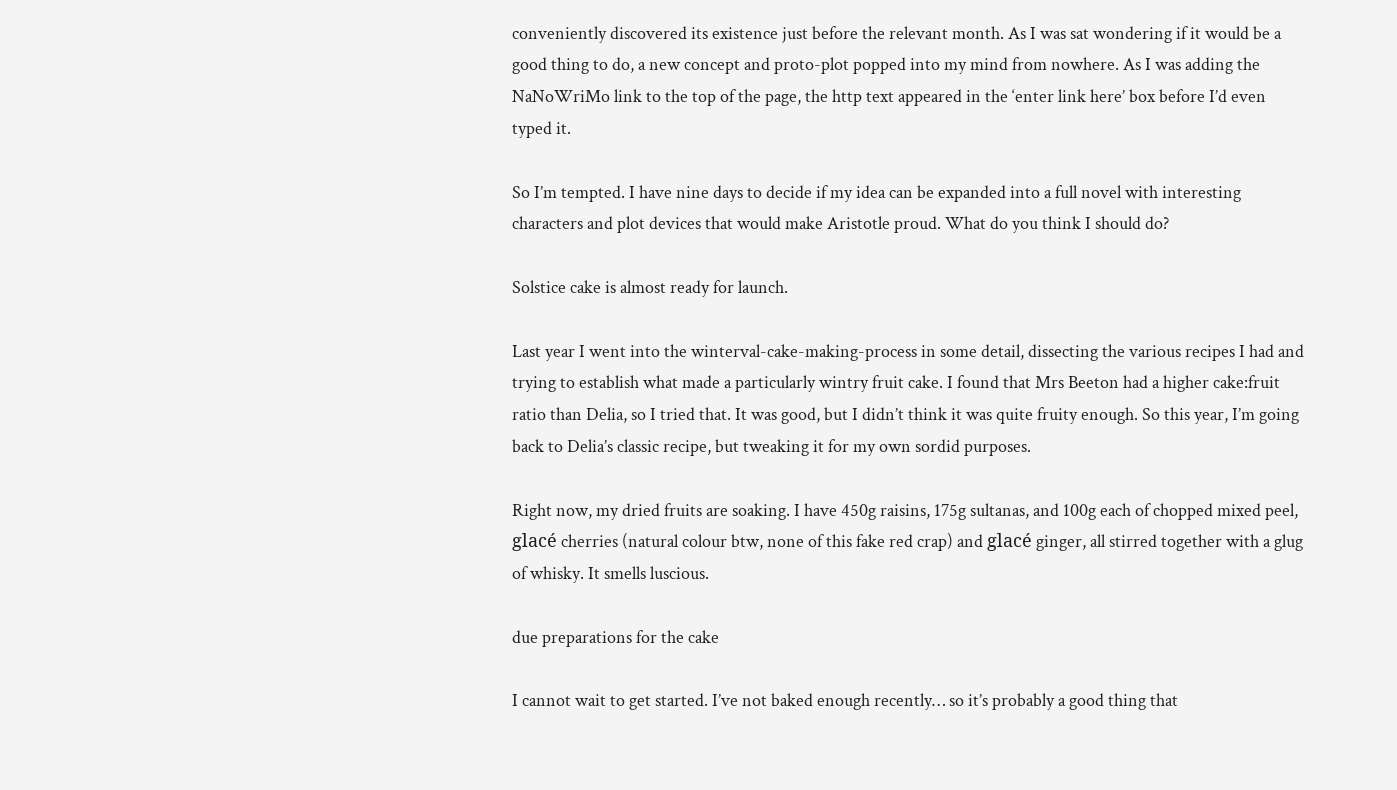conveniently discovered its existence just before the relevant month. As I was sat wondering if it would be a good thing to do, a new concept and proto-plot popped into my mind from nowhere. As I was adding the NaNoWriMo link to the top of the page, the http text appeared in the ‘enter link here’ box before I’d even typed it.

So I’m tempted. I have nine days to decide if my idea can be expanded into a full novel with interesting characters and plot devices that would make Aristotle proud. What do you think I should do?

Solstice cake is almost ready for launch.

Last year I went into the winterval-cake-making-process in some detail, dissecting the various recipes I had and trying to establish what made a particularly wintry fruit cake. I found that Mrs Beeton had a higher cake:fruit ratio than Delia, so I tried that. It was good, but I didn’t think it was quite fruity enough. So this year, I’m going back to Delia’s classic recipe, but tweaking it for my own sordid purposes.

Right now, my dried fruits are soaking. I have 450g raisins, 175g sultanas, and 100g each of chopped mixed peel, glacé cherries (natural colour btw, none of this fake red crap) and glacé ginger, all stirred together with a glug of whisky. It smells luscious.

due preparations for the cake

I cannot wait to get started. I’ve not baked enough recently… so it’s probably a good thing that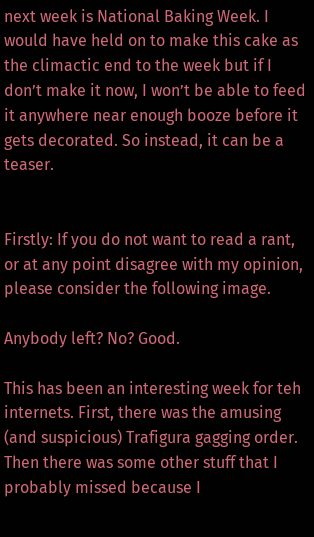next week is National Baking Week. I would have held on to make this cake as the climactic end to the week but if I don’t make it now, I won’t be able to feed it anywhere near enough booze before it gets decorated. So instead, it can be a teaser.


Firstly: If you do not want to read a rant, or at any point disagree with my opinion, please consider the following image.

Anybody left? No? Good.

This has been an interesting week for teh internets. First, there was the amusing (and suspicious) Trafigura gagging order. Then there was some other stuff that I probably missed because I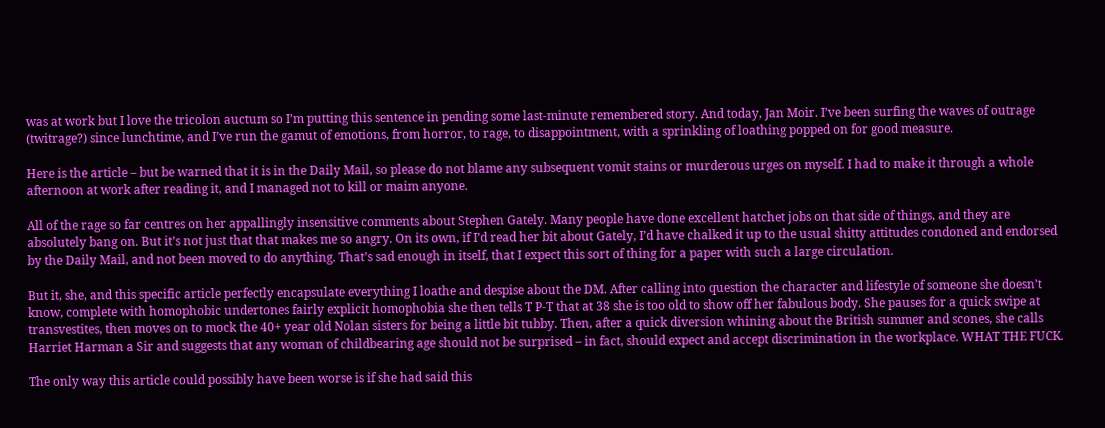was at work but I love the tricolon auctum so I’m putting this sentence in pending some last-minute remembered story. And today, Jan Moir. I’ve been surfing the waves of outrage (twitrage?) since lunchtime, and I’ve run the gamut of emotions, from horror, to rage, to disappointment, with a sprinkling of loathing popped on for good measure.

Here is the article – but be warned that it is in the Daily Mail, so please do not blame any subsequent vomit stains or murderous urges on myself. I had to make it through a whole afternoon at work after reading it, and I managed not to kill or maim anyone.

All of the rage so far centres on her appallingly insensitive comments about Stephen Gately. Many people have done excellent hatchet jobs on that side of things, and they are absolutely bang on. But it’s not just that that makes me so angry. On its own, if I’d read her bit about Gately, I’d have chalked it up to the usual shitty attitudes condoned and endorsed by the Daily Mail, and not been moved to do anything. That’s sad enough in itself, that I expect this sort of thing for a paper with such a large circulation.

But it, she, and this specific article perfectly encapsulate everything I loathe and despise about the DM. After calling into question the character and lifestyle of someone she doesn’t know, complete with homophobic undertones fairly explicit homophobia she then tells T P-T that at 38 she is too old to show off her fabulous body. She pauses for a quick swipe at transvestites, then moves on to mock the 40+ year old Nolan sisters for being a little bit tubby. Then, after a quick diversion whining about the British summer and scones, she calls Harriet Harman a Sir and suggests that any woman of childbearing age should not be surprised – in fact, should expect and accept discrimination in the workplace. WHAT THE FUCK.

The only way this article could possibly have been worse is if she had said this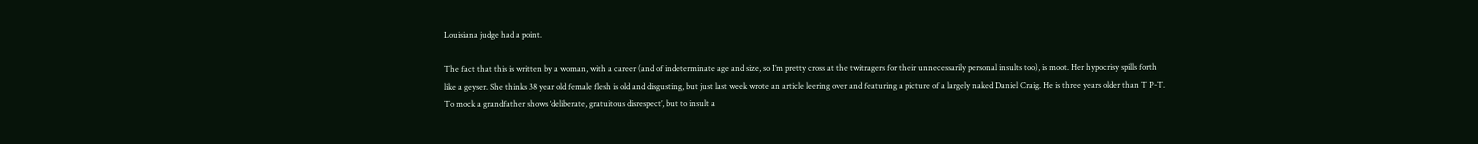Louisiana judge had a point.

The fact that this is written by a woman, with a career (and of indeterminate age and size, so I’m pretty cross at the twitragers for their unnecessarily personal insults too), is moot. Her hypocrisy spills forth like a geyser. She thinks 38 year old female flesh is old and disgusting, but just last week wrote an article leering over and featuring a picture of a largely naked Daniel Craig. He is three years older than T P-T. To mock a grandfather shows ‘deliberate, gratuitous disrespect’, but to insult a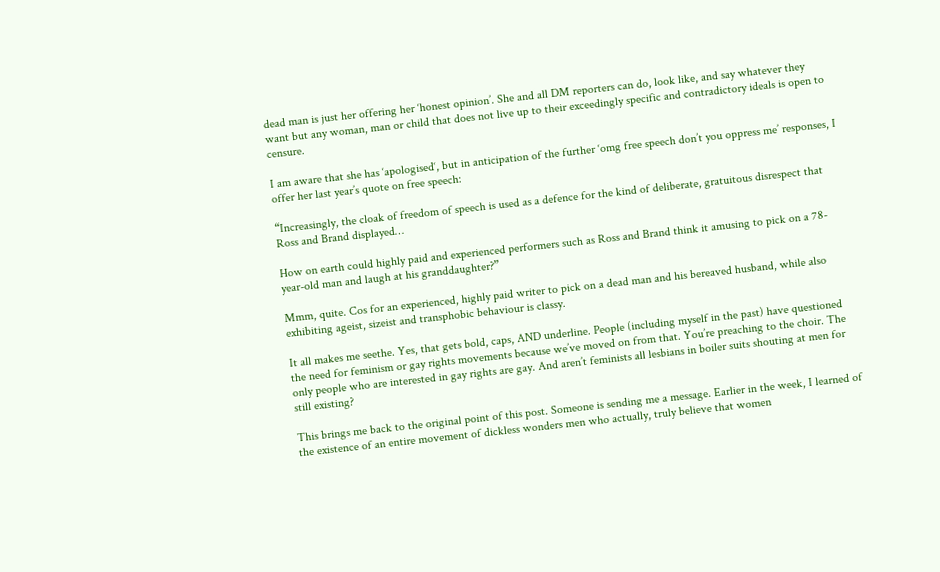dead man is just her offering her ‘honest opinion’. She and all DM reporters can do, look like, and say whatever they want but any woman, man or child that does not live up to their exceedingly specific and contradictory ideals is open to censure.

I am aware that she has ‘apologised‘, but in anticipation of the further ‘omg free speech don’t you oppress me’ responses, I offer her last year’s quote on free speech:

“Increasingly, the cloak of freedom of speech is used as a defence for the kind of deliberate, gratuitous disrespect that Ross and Brand displayed…

How on earth could highly paid and experienced performers such as Ross and Brand think it amusing to pick on a 78-year-old man and laugh at his granddaughter?”

Mmm, quite. Cos for an experienced, highly paid writer to pick on a dead man and his bereaved husband, while also exhibiting ageist, sizeist and transphobic behaviour is classy.

It all makes me seethe. Yes, that gets bold, caps, AND underline. People (including myself in the past) have questioned the need for feminism or gay rights movements because we’ve moved on from that. You’re preaching to the choir. The only people who are interested in gay rights are gay. And aren’t feminists all lesbians in boiler suits shouting at men for still existing?

This brings me back to the original point of this post. Someone is sending me a message. Earlier in the week, I learned of the existence of an entire movement of dickless wonders men who actually, truly believe that women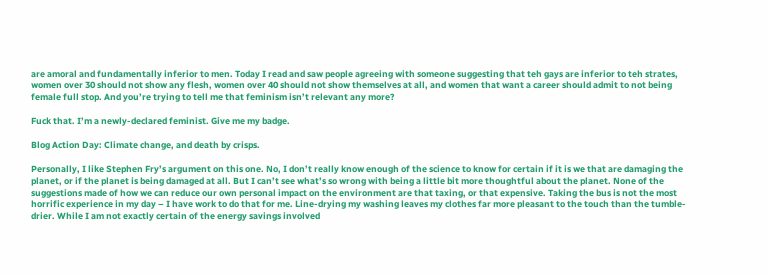are amoral and fundamentally inferior to men. Today I read and saw people agreeing with someone suggesting that teh gays are inferior to teh strates, women over 30 should not show any flesh, women over 40 should not show themselves at all, and women that want a career should admit to not being female full stop. And you’re trying to tell me that feminism isn’t relevant any more?

Fuck that. I’m a newly-declared feminist. Give me my badge.

Blog Action Day: Climate change, and death by crisps.

Personally, I like Stephen Fry’s argument on this one. No, I don’t really know enough of the science to know for certain if it is we that are damaging the planet, or if the planet is being damaged at all. But I can’t see what’s so wrong with being a little bit more thoughtful about the planet. None of the suggestions made of how we can reduce our own personal impact on the environment are that taxing, or that expensive. Taking the bus is not the most horrific experience in my day – I have work to do that for me. Line-drying my washing leaves my clothes far more pleasant to the touch than the tumble-drier. While I am not exactly certain of the energy savings involved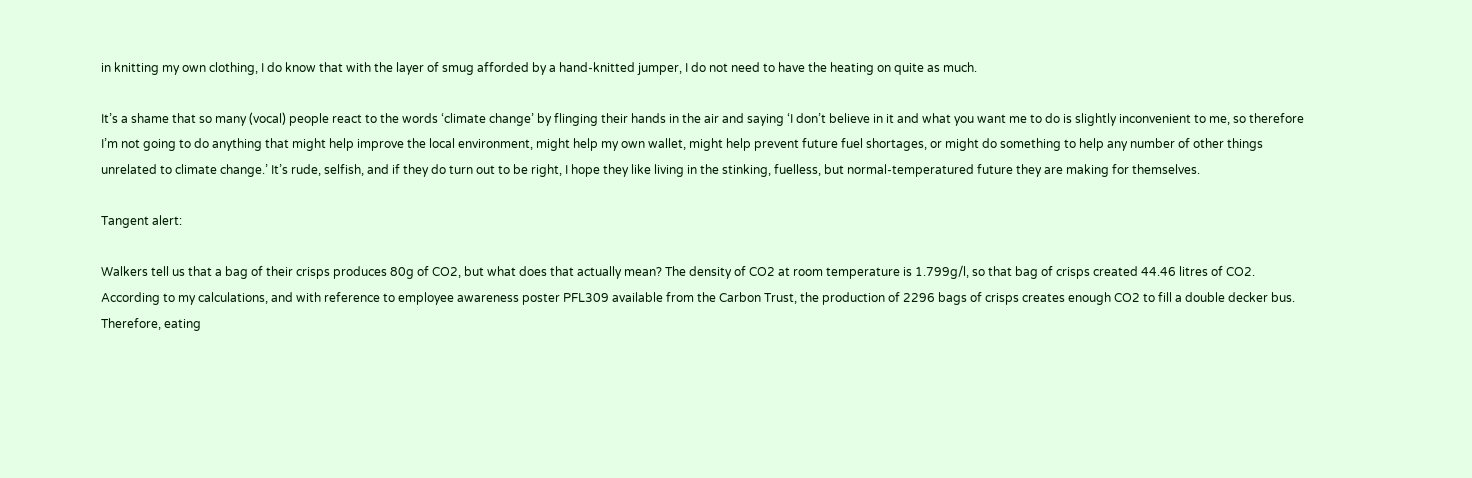in knitting my own clothing, I do know that with the layer of smug afforded by a hand-knitted jumper, I do not need to have the heating on quite as much.

It’s a shame that so many (vocal) people react to the words ‘climate change’ by flinging their hands in the air and saying ‘I don’t believe in it and what you want me to do is slightly inconvenient to me, so therefore I’m not going to do anything that might help improve the local environment, might help my own wallet, might help prevent future fuel shortages, or might do something to help any number of other things unrelated to climate change.’ It’s rude, selfish, and if they do turn out to be right, I hope they like living in the stinking, fuelless, but normal-temperatured future they are making for themselves.

Tangent alert:

Walkers tell us that a bag of their crisps produces 80g of CO2, but what does that actually mean? The density of CO2 at room temperature is 1.799g/l, so that bag of crisps created 44.46 litres of CO2. According to my calculations, and with reference to employee awareness poster PFL309 available from the Carbon Trust, the production of 2296 bags of crisps creates enough CO2 to fill a double decker bus. Therefore, eating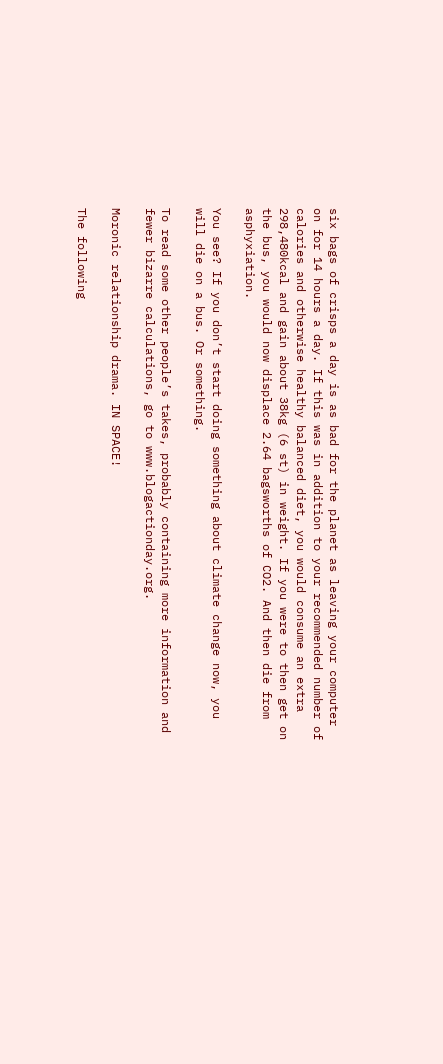six bags of crisps a day is as bad for the planet as leaving your computer on for 14 hours a day. If this was in addition to your recommended number of calories and otherwise healthy balanced diet, you would consume an extra 298,480kcal and gain about 38kg (6 st) in weight. If you were to then get on the bus, you would now displace 2.64 bagsworths of CO2. And then die from asphyxiation.

You see? If you don’t start doing something about climate change now, you will die on a bus. Or something.

To read some other people’s takes, probably containing more information and fewer bizarre calculations, go to www.blogactionday.org.

Moronic relationship drama. IN SPACE!

The following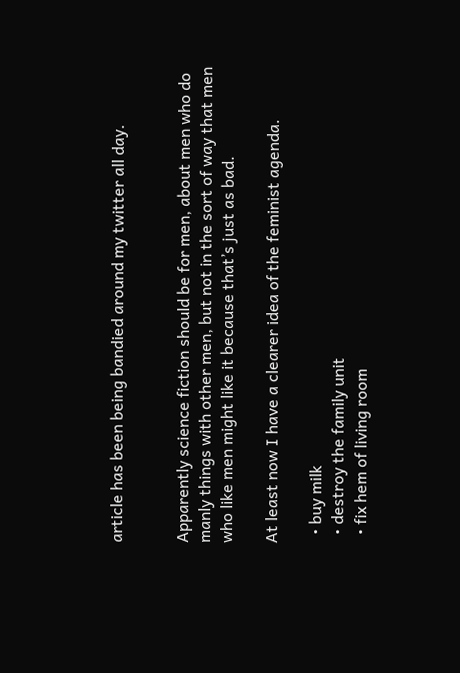article has been being bandied around my twitter all day.


Apparently science fiction should be for men, about men who do manly things with other men, but not in the sort of way that men who like men might like it because that’s just as bad.

At least now I have a clearer idea of the feminist agenda.

  • buy milk
  • destroy the family unit
  • fix hem of living room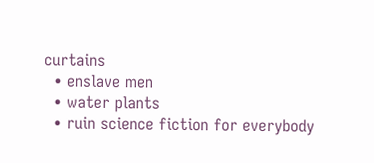curtains
  • enslave men
  • water plants
  • ruin science fiction for everybody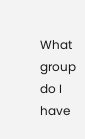What group do I have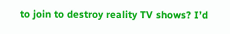to join to destroy reality TV shows? I’d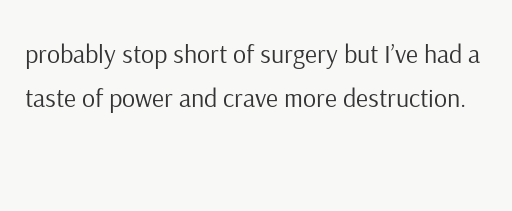probably stop short of surgery but I’ve had a taste of power and crave more destruction.